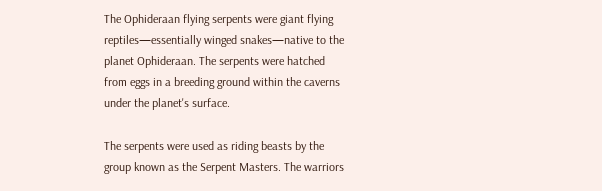The Ophideraan flying serpents were giant flying reptiles—essentially winged snakes—native to the planet Ophideraan. The serpents were hatched from eggs in a breeding ground within the caverns under the planet's surface.

The serpents were used as riding beasts by the group known as the Serpent Masters. The warriors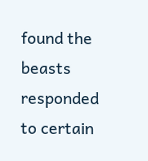found the beasts responded to certain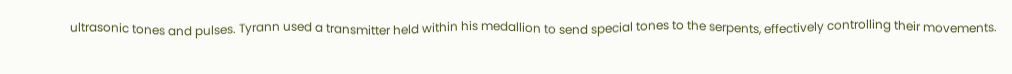ultrasonic tones and pulses. Tyrann used a transmitter held within his medallion to send special tones to the serpents, effectively controlling their movements.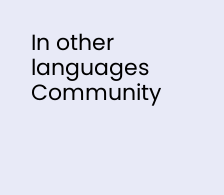In other languages
Community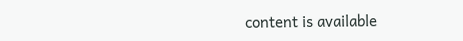content is available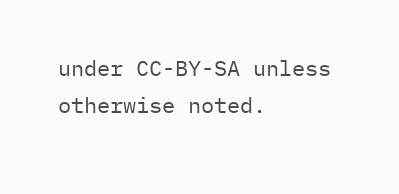under CC-BY-SA unless otherwise noted.